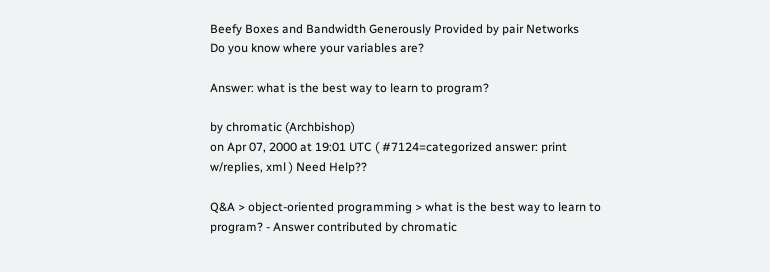Beefy Boxes and Bandwidth Generously Provided by pair Networks
Do you know where your variables are?

Answer: what is the best way to learn to program?

by chromatic (Archbishop)
on Apr 07, 2000 at 19:01 UTC ( #7124=categorized answer: print w/replies, xml ) Need Help??

Q&A > object-oriented programming > what is the best way to learn to program? - Answer contributed by chromatic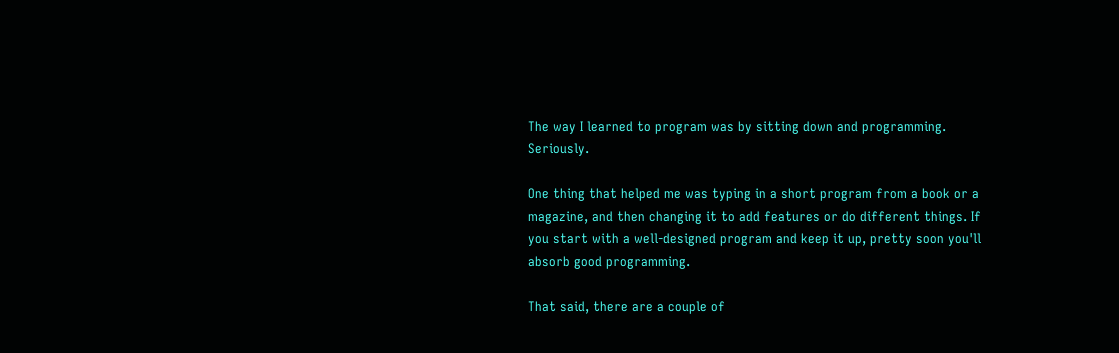The way I learned to program was by sitting down and programming. Seriously.

One thing that helped me was typing in a short program from a book or a magazine, and then changing it to add features or do different things. If you start with a well-designed program and keep it up, pretty soon you'll absorb good programming.

That said, there are a couple of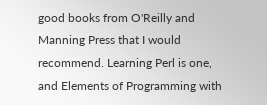good books from O'Reilly and Manning Press that I would recommend. Learning Perl is one, and Elements of Programming with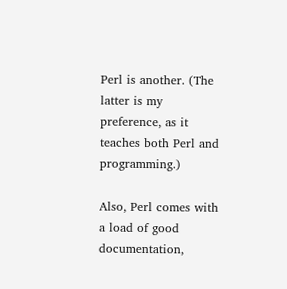Perl is another. (The latter is my preference, as it teaches both Perl and programming.)

Also, Perl comes with a load of good documentation,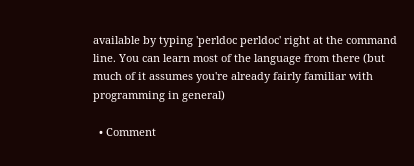available by typing 'perldoc perldoc' right at the command line. You can learn most of the language from there (but much of it assumes you're already fairly familiar with programming in general)

  • Comment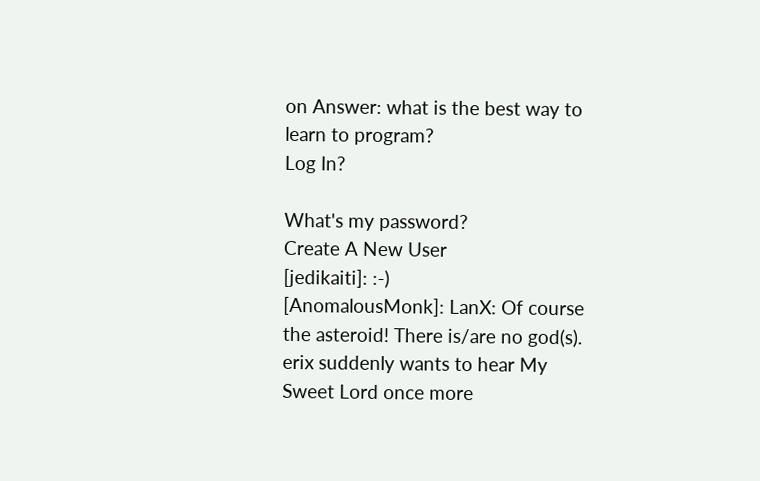on Answer: what is the best way to learn to program?
Log In?

What's my password?
Create A New User
[jedikaiti]: :-)
[AnomalousMonk]: LanX: Of course the asteroid! There is/are no god(s).
erix suddenly wants to hear My Sweet Lord once more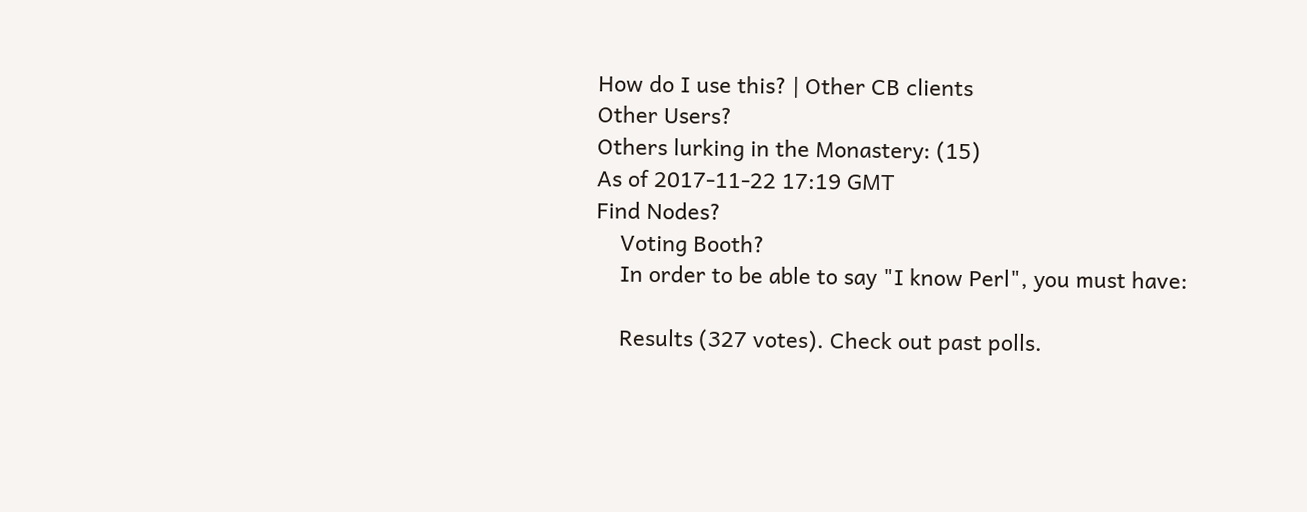How do I use this? | Other CB clients
Other Users?
Others lurking in the Monastery: (15)
As of 2017-11-22 17:19 GMT
Find Nodes?
    Voting Booth?
    In order to be able to say "I know Perl", you must have:

    Results (327 votes). Check out past polls.